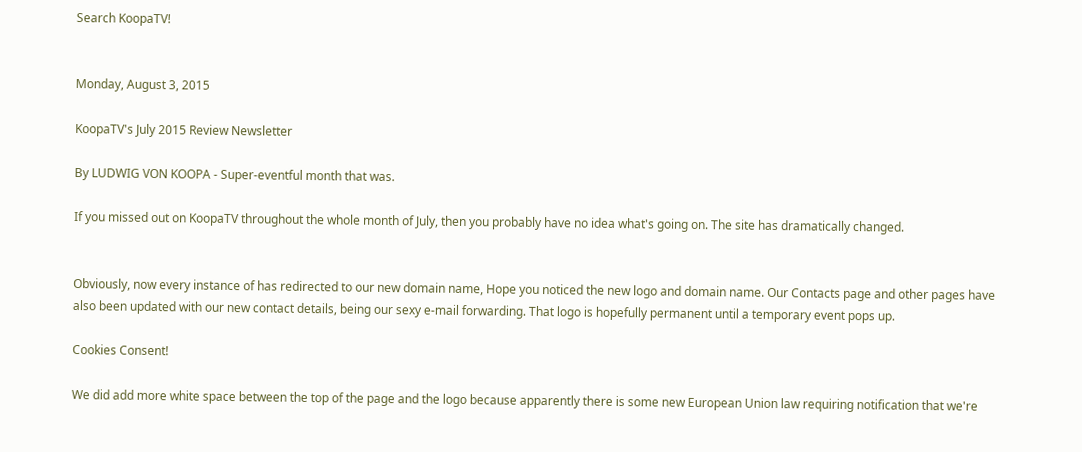Search KoopaTV!


Monday, August 3, 2015

KoopaTV's July 2015 Review Newsletter

By LUDWIG VON KOOPA - Super-eventful month that was.

If you missed out on KoopaTV throughout the whole month of July, then you probably have no idea what's going on. The site has dramatically changed.


Obviously, now every instance of has redirected to our new domain name, Hope you noticed the new logo and domain name. Our Contacts page and other pages have also been updated with our new contact details, being our sexy e-mail forwarding. That logo is hopefully permanent until a temporary event pops up.

Cookies Consent!

We did add more white space between the top of the page and the logo because apparently there is some new European Union law requiring notification that we're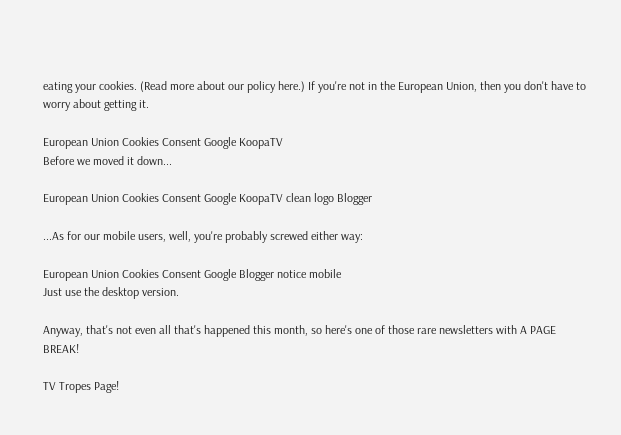eating your cookies. (Read more about our policy here.) If you're not in the European Union, then you don't have to worry about getting it.

European Union Cookies Consent Google KoopaTV
Before we moved it down...

European Union Cookies Consent Google KoopaTV clean logo Blogger

...As for our mobile users, well, you're probably screwed either way:

European Union Cookies Consent Google Blogger notice mobile
Just use the desktop version.

Anyway, that's not even all that's happened this month, so here's one of those rare newsletters with A PAGE BREAK!

TV Tropes Page!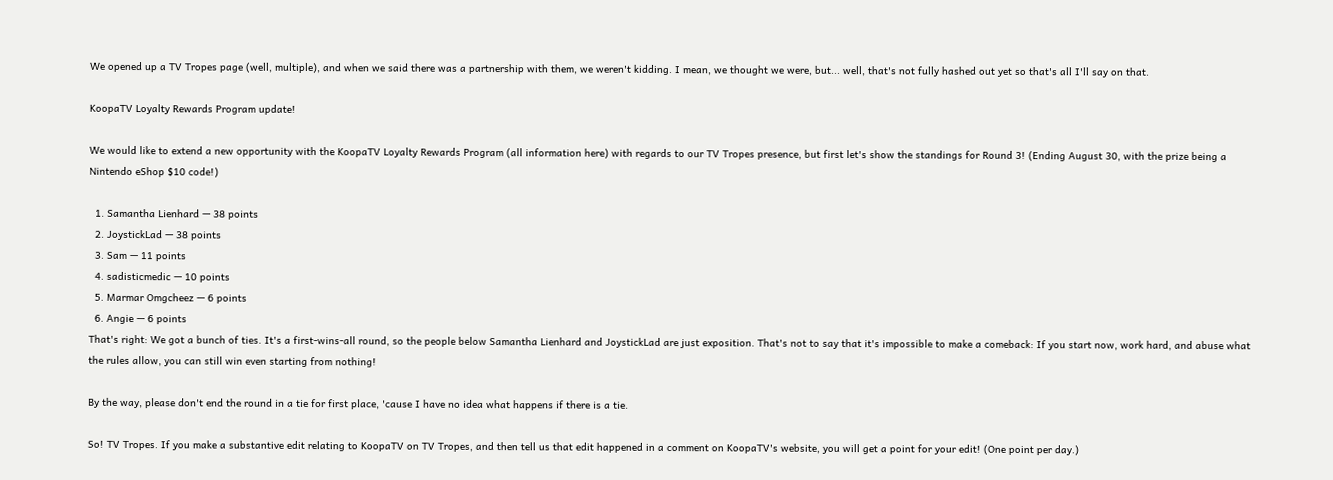We opened up a TV Tropes page (well, multiple), and when we said there was a partnership with them, we weren't kidding. I mean, we thought we were, but... well, that's not fully hashed out yet so that's all I'll say on that.

KoopaTV Loyalty Rewards Program update!

We would like to extend a new opportunity with the KoopaTV Loyalty Rewards Program (all information here) with regards to our TV Tropes presence, but first let's show the standings for Round 3! (Ending August 30, with the prize being a Nintendo eShop $10 code!)

  1. Samantha Lienhard — 38 points
  2. JoystickLad — 38 points
  3. Sam — 11 points
  4. sadisticmedic — 10 points
  5. Marmar Omgcheez — 6 points
  6. Angie — 6 points
That's right: We got a bunch of ties. It's a first-wins-all round, so the people below Samantha Lienhard and JoystickLad are just exposition. That's not to say that it's impossible to make a comeback: If you start now, work hard, and abuse what the rules allow, you can still win even starting from nothing!

By the way, please don't end the round in a tie for first place, 'cause I have no idea what happens if there is a tie.

So! TV Tropes. If you make a substantive edit relating to KoopaTV on TV Tropes, and then tell us that edit happened in a comment on KoopaTV's website, you will get a point for your edit! (One point per day.)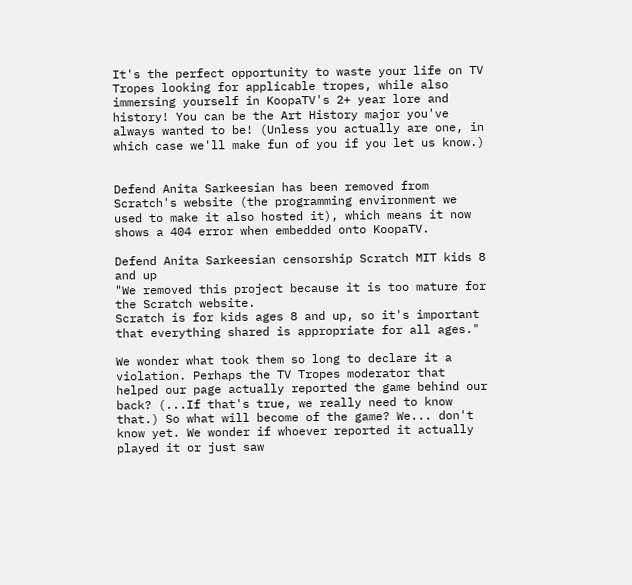It's the perfect opportunity to waste your life on TV Tropes looking for applicable tropes, while also immersing yourself in KoopaTV's 2+ year lore and history! You can be the Art History major you've always wanted to be! (Unless you actually are one, in which case we'll make fun of you if you let us know.)


Defend Anita Sarkeesian has been removed from Scratch's website (the programming environment we used to make it also hosted it), which means it now shows a 404 error when embedded onto KoopaTV.

Defend Anita Sarkeesian censorship Scratch MIT kids 8 and up
"We removed this project because it is too mature for the Scratch website.
Scratch is for kids ages 8 and up, so it's important that everything shared is appropriate for all ages."

We wonder what took them so long to declare it a violation. Perhaps the TV Tropes moderator that helped our page actually reported the game behind our back? (...If that's true, we really need to know that.) So what will become of the game? We... don't know yet. We wonder if whoever reported it actually played it or just saw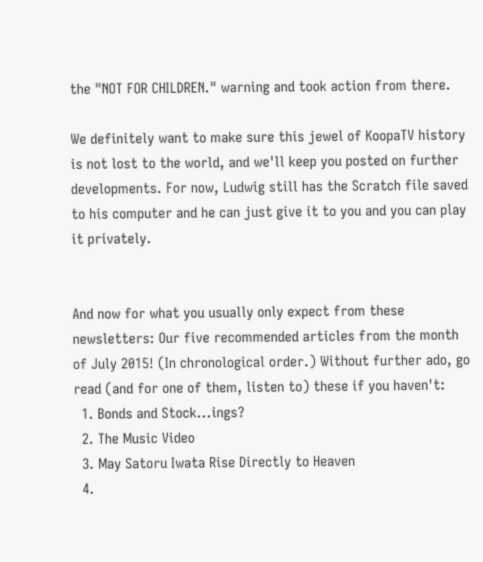the "NOT FOR CHILDREN." warning and took action from there.

We definitely want to make sure this jewel of KoopaTV history is not lost to the world, and we'll keep you posted on further developments. For now, Ludwig still has the Scratch file saved to his computer and he can just give it to you and you can play it privately.


And now for what you usually only expect from these newsletters: Our five recommended articles from the month of July 2015! (In chronological order.) Without further ado, go read (and for one of them, listen to) these if you haven't:
  1. Bonds and Stock...ings?
  2. The Music Video
  3. May Satoru Iwata Rise Directly to Heaven
  4.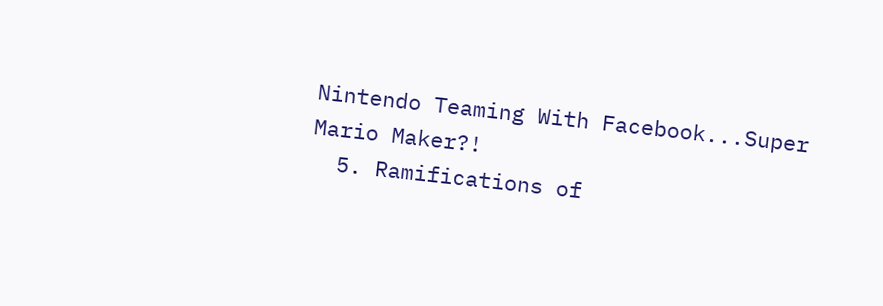Nintendo Teaming With Facebook...Super Mario Maker?!
  5. Ramifications of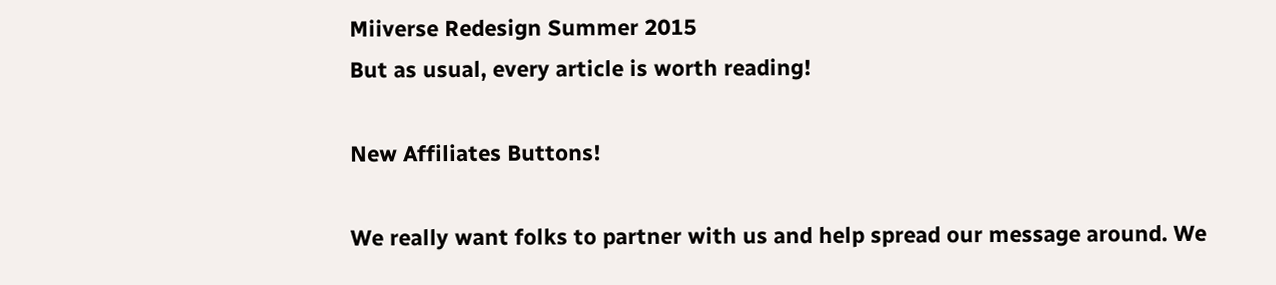Miiverse Redesign Summer 2015
But as usual, every article is worth reading!

New Affiliates Buttons!

We really want folks to partner with us and help spread our message around. We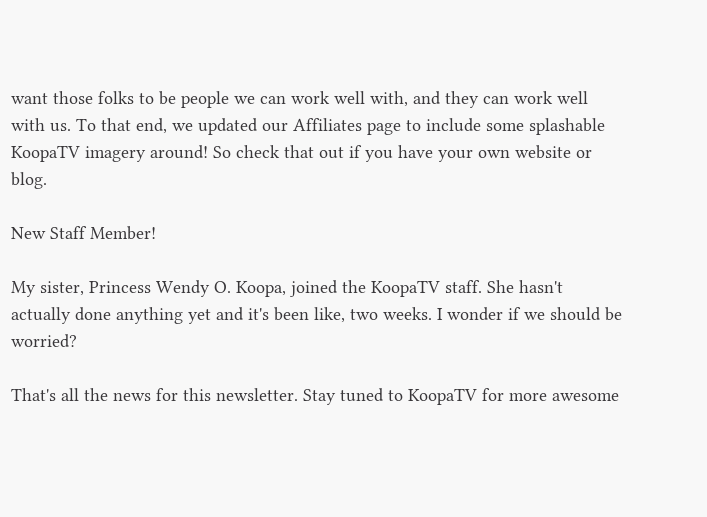want those folks to be people we can work well with, and they can work well with us. To that end, we updated our Affiliates page to include some splashable KoopaTV imagery around! So check that out if you have your own website or blog.

New Staff Member!

My sister, Princess Wendy O. Koopa, joined the KoopaTV staff. She hasn't actually done anything yet and it's been like, two weeks. I wonder if we should be worried?

That's all the news for this newsletter. Stay tuned to KoopaTV for more awesome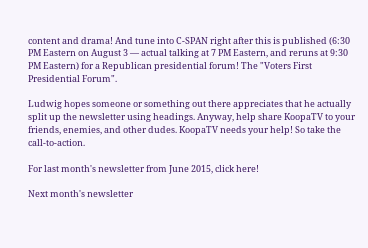content and drama! And tune into C-SPAN right after this is published (6:30 PM Eastern on August 3 — actual talking at 7 PM Eastern, and reruns at 9:30 PM Eastern) for a Republican presidential forum! The "Voters First Presidential Forum".

Ludwig hopes someone or something out there appreciates that he actually split up the newsletter using headings. Anyway, help share KoopaTV to your friends, enemies, and other dudes. KoopaTV needs your help! So take the call-to-action.

For last month's newsletter from June 2015, click here!

Next month's newsletter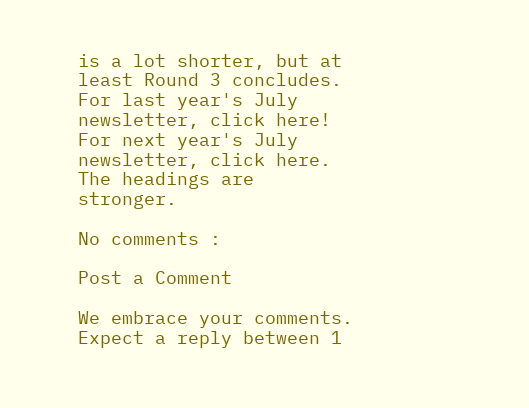is a lot shorter, but at least Round 3 concludes.
For last year's July newsletter, click here!
For next year's July newsletter, click here. The headings are stronger.

No comments :

Post a Comment

We embrace your comments.
Expect a reply between 1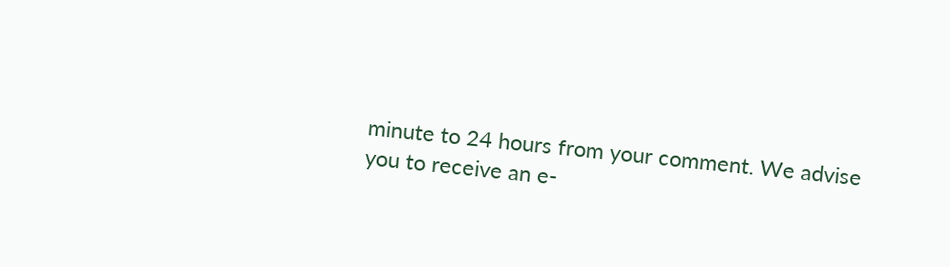minute to 24 hours from your comment. We advise you to receive an e-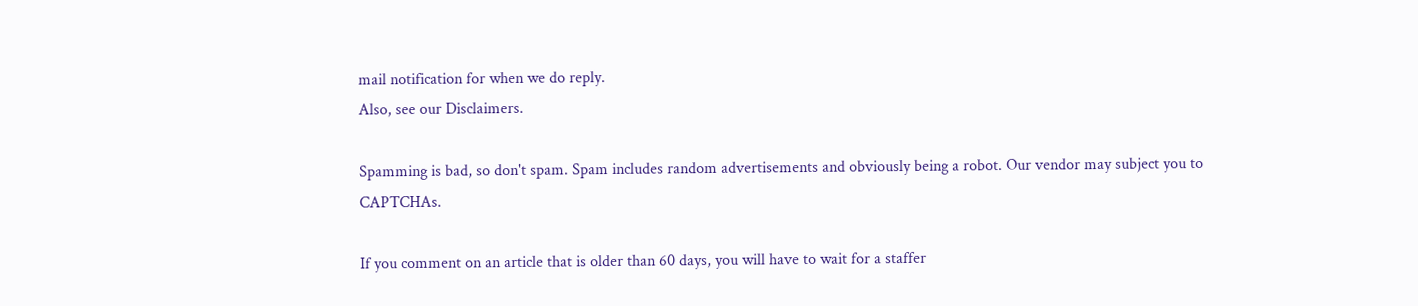mail notification for when we do reply.
Also, see our Disclaimers.

Spamming is bad, so don't spam. Spam includes random advertisements and obviously being a robot. Our vendor may subject you to CAPTCHAs.

If you comment on an article that is older than 60 days, you will have to wait for a staffer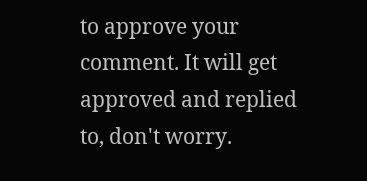to approve your comment. It will get approved and replied to, don't worry.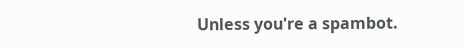Unless you're a spambot.